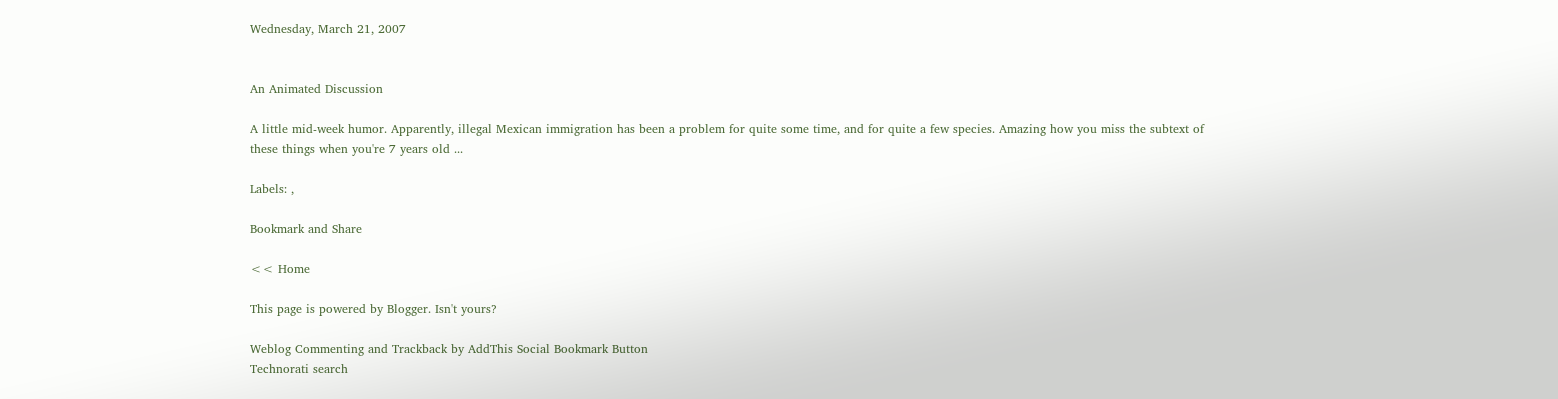Wednesday, March 21, 2007


An Animated Discussion

A little mid-week humor. Apparently, illegal Mexican immigration has been a problem for quite some time, and for quite a few species. Amazing how you miss the subtext of these things when you're 7 years old ...

Labels: ,

Bookmark and Share

<< Home

This page is powered by Blogger. Isn't yours?

Weblog Commenting and Trackback by AddThis Social Bookmark Button
Technorati search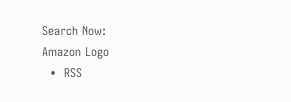Search Now:
Amazon Logo
  •  RSS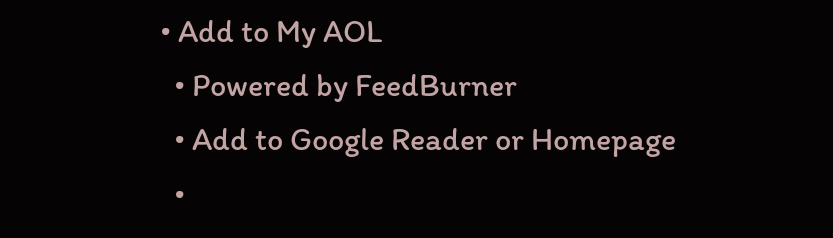• Add to My AOL
  • Powered by FeedBurner
  • Add to Google Reader or Homepage
  •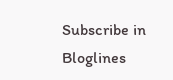Subscribe in Bloglines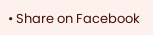• Share on Facebook